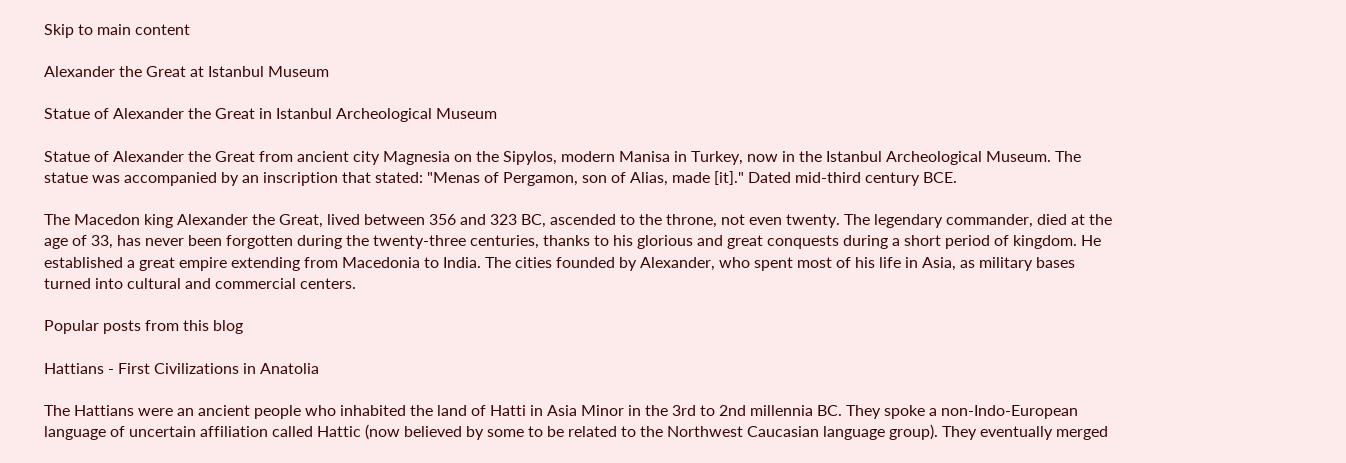Skip to main content

Alexander the Great at Istanbul Museum

Statue of Alexander the Great in Istanbul Archeological Museum

Statue of Alexander the Great from ancient city Magnesia on the Sipylos, modern Manisa in Turkey, now in the Istanbul Archeological Museum. The statue was accompanied by an inscription that stated: "Menas of Pergamon, son of Alias, made [it]." Dated mid-third century BCE.

The Macedon king Alexander the Great, lived between 356 and 323 BC, ascended to the throne, not even twenty. The legendary commander, died at the age of 33, has never been forgotten during the twenty-three centuries, thanks to his glorious and great conquests during a short period of kingdom. He established a great empire extending from Macedonia to India. The cities founded by Alexander, who spent most of his life in Asia, as military bases turned into cultural and commercial centers.

Popular posts from this blog

Hattians - First Civilizations in Anatolia

The Hattians were an ancient people who inhabited the land of Hatti in Asia Minor in the 3rd to 2nd millennia BC. They spoke a non-Indo-European language of uncertain affiliation called Hattic (now believed by some to be related to the Northwest Caucasian language group). They eventually merged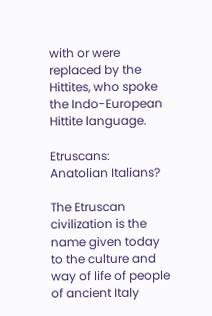with or were replaced by the Hittites, who spoke the Indo-European Hittite language.

Etruscans: Anatolian Italians?

The Etruscan civilization is the name given today to the culture and way of life of people of ancient Italy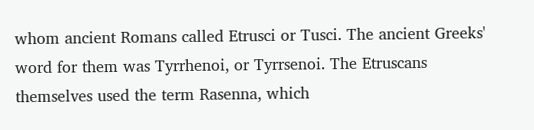whom ancient Romans called Etrusci or Tusci. The ancient Greeks' word for them was Tyrrhenoi, or Tyrrsenoi. The Etruscans themselves used the term Rasenna, which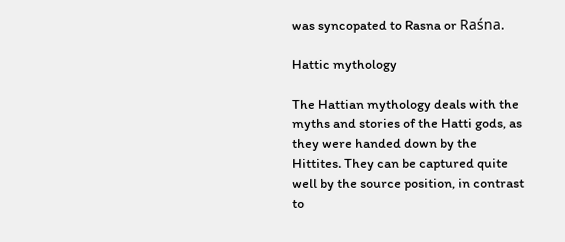was syncopated to Rasna or Raśna.

Hattic mythology

The Hattian mythology deals with the myths and stories of the Hatti gods, as they were handed down by the Hittites. They can be captured quite well by the source position, in contrast to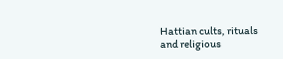Hattian cults, rituals and religious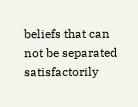beliefs that can not be separated satisfactorily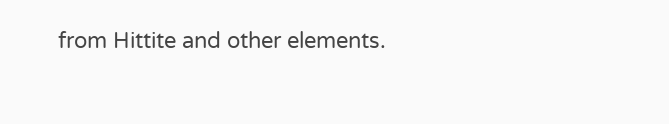from Hittite and other elements.